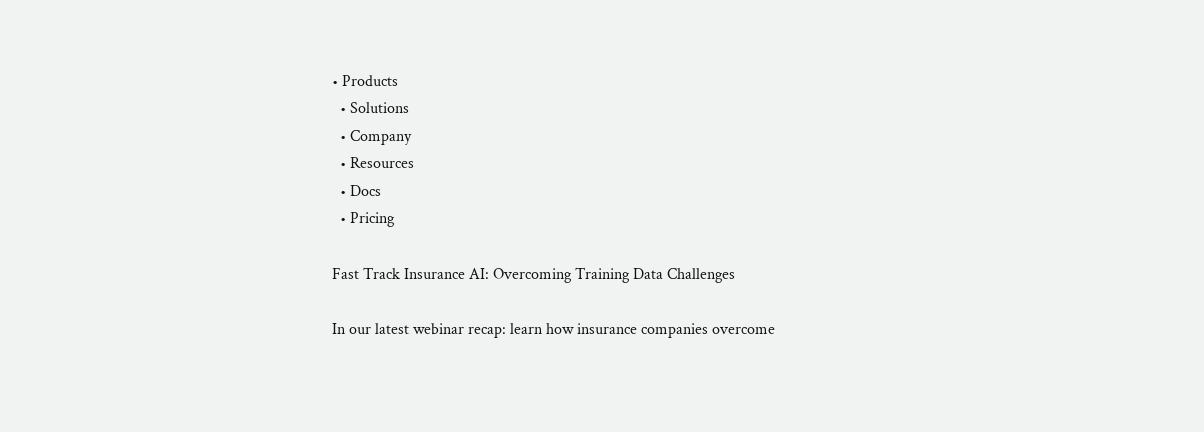• Products
  • Solutions
  • Company
  • Resources
  • Docs
  • Pricing

Fast Track Insurance AI: Overcoming Training Data Challenges

In our latest webinar recap: learn how insurance companies overcome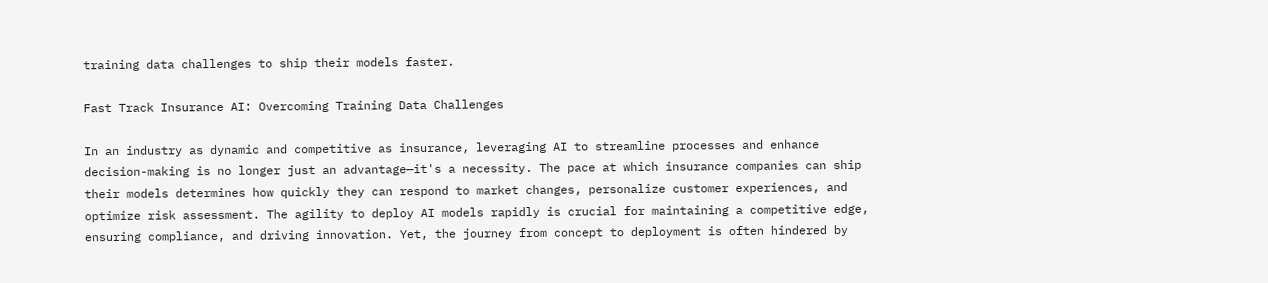training data challenges to ship their models faster.

Fast Track Insurance AI: Overcoming Training Data Challenges

In an industry as dynamic and competitive as insurance, leveraging AI to streamline processes and enhance decision-making is no longer just an advantage—it's a necessity. The pace at which insurance companies can ship their models determines how quickly they can respond to market changes, personalize customer experiences, and optimize risk assessment. The agility to deploy AI models rapidly is crucial for maintaining a competitive edge, ensuring compliance, and driving innovation. Yet, the journey from concept to deployment is often hindered by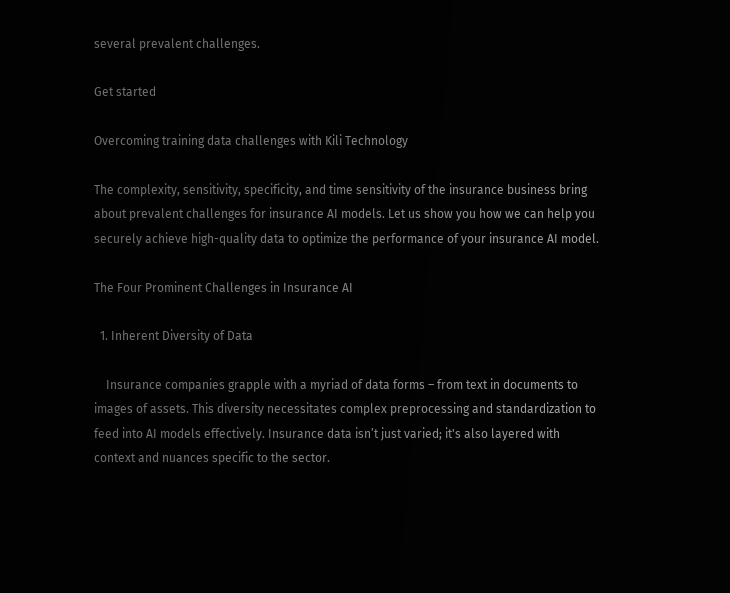several prevalent challenges.

Get started

Overcoming training data challenges with Kili Technology

The complexity, sensitivity, specificity, and time sensitivity of the insurance business bring about prevalent challenges for insurance AI models. Let us show you how we can help you securely achieve high-quality data to optimize the performance of your insurance AI model.

The Four Prominent Challenges in Insurance AI

  1. Inherent Diversity of Data

    Insurance companies grapple with a myriad of data forms – from text in documents to images of assets. This diversity necessitates complex preprocessing and standardization to feed into AI models effectively. Insurance data isn’t just varied; it's also layered with context and nuances specific to the sector.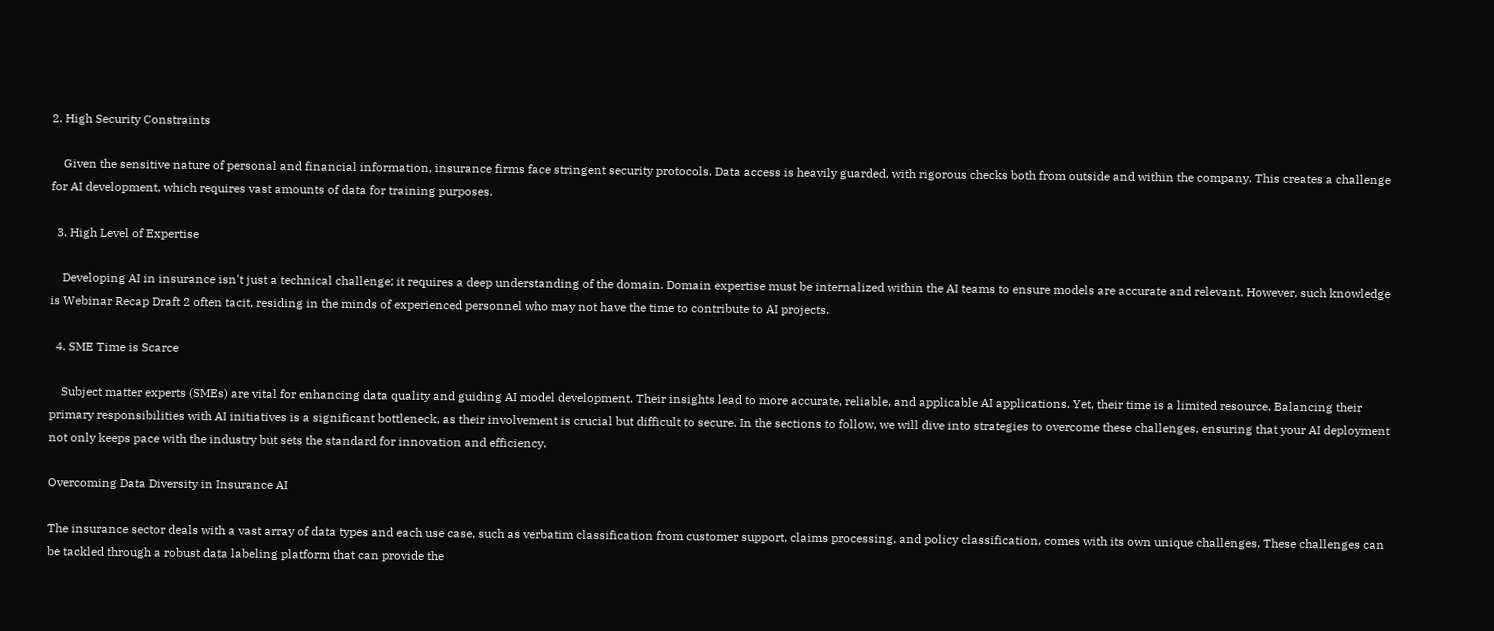2. High Security Constraints

    Given the sensitive nature of personal and financial information, insurance firms face stringent security protocols. Data access is heavily guarded, with rigorous checks both from outside and within the company. This creates a challenge for AI development, which requires vast amounts of data for training purposes.

  3. High Level of Expertise

    Developing AI in insurance isn't just a technical challenge; it requires a deep understanding of the domain. Domain expertise must be internalized within the AI teams to ensure models are accurate and relevant. However, such knowledge is Webinar Recap Draft 2 often tacit, residing in the minds of experienced personnel who may not have the time to contribute to AI projects.

  4. SME Time is Scarce

    Subject matter experts (SMEs) are vital for enhancing data quality and guiding AI model development. Their insights lead to more accurate, reliable, and applicable AI applications. Yet, their time is a limited resource. Balancing their primary responsibilities with AI initiatives is a significant bottleneck, as their involvement is crucial but difficult to secure. In the sections to follow, we will dive into strategies to overcome these challenges, ensuring that your AI deployment not only keeps pace with the industry but sets the standard for innovation and efficiency.

Overcoming Data Diversity in Insurance AI

The insurance sector deals with a vast array of data types and each use case, such as verbatim classification from customer support, claims processing, and policy classification, comes with its own unique challenges. These challenges can be tackled through a robust data labeling platform that can provide the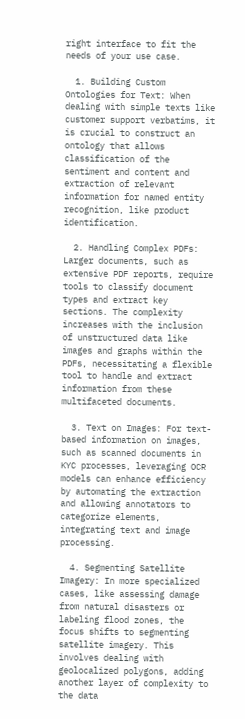right interface to fit the needs of your use case.

  1. Building Custom Ontologies for Text: When dealing with simple texts like customer support verbatims, it is crucial to construct an ontology that allows classification of the sentiment and content and extraction of relevant information for named entity recognition, like product identification.

  2. Handling Complex PDFs: Larger documents, such as extensive PDF reports, require tools to classify document types and extract key sections. The complexity increases with the inclusion of unstructured data like images and graphs within the PDFs, necessitating a flexible tool to handle and extract information from these multifaceted documents.

  3. Text on Images: For text-based information on images, such as scanned documents in KYC processes, leveraging OCR models can enhance efficiency by automating the extraction and allowing annotators to categorize elements, integrating text and image processing.

  4. Segmenting Satellite Imagery: In more specialized cases, like assessing damage from natural disasters or labeling flood zones, the focus shifts to segmenting satellite imagery. This involves dealing with geolocalized polygons, adding another layer of complexity to the data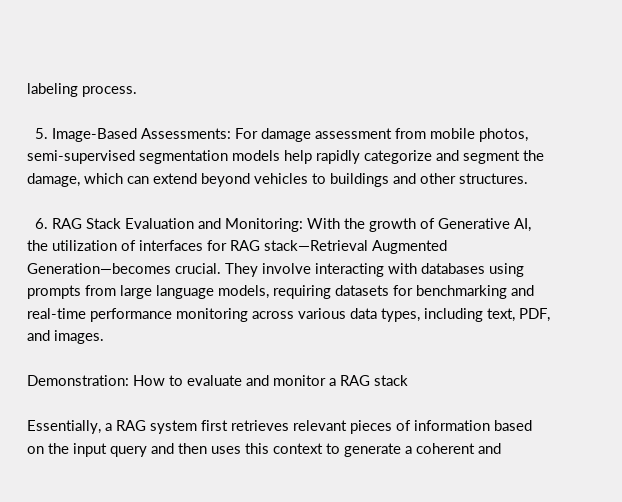labeling process.

  5. Image-Based Assessments: For damage assessment from mobile photos, semi-supervised segmentation models help rapidly categorize and segment the damage, which can extend beyond vehicles to buildings and other structures.

  6. RAG Stack Evaluation and Monitoring: With the growth of Generative AI, the utilization of interfaces for RAG stack—Retrieval Augmented Generation—becomes crucial. They involve interacting with databases using prompts from large language models, requiring datasets for benchmarking and real-time performance monitoring across various data types, including text, PDF, and images.

Demonstration: How to evaluate and monitor a RAG stack

Essentially, a RAG system first retrieves relevant pieces of information based on the input query and then uses this context to generate a coherent and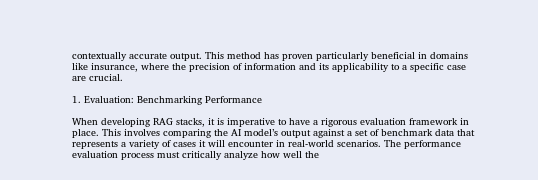contextually accurate output. This method has proven particularly beneficial in domains like insurance, where the precision of information and its applicability to a specific case are crucial.

1. Evaluation: Benchmarking Performance

When developing RAG stacks, it is imperative to have a rigorous evaluation framework in place. This involves comparing the AI model’s output against a set of benchmark data that represents a variety of cases it will encounter in real-world scenarios. The performance evaluation process must critically analyze how well the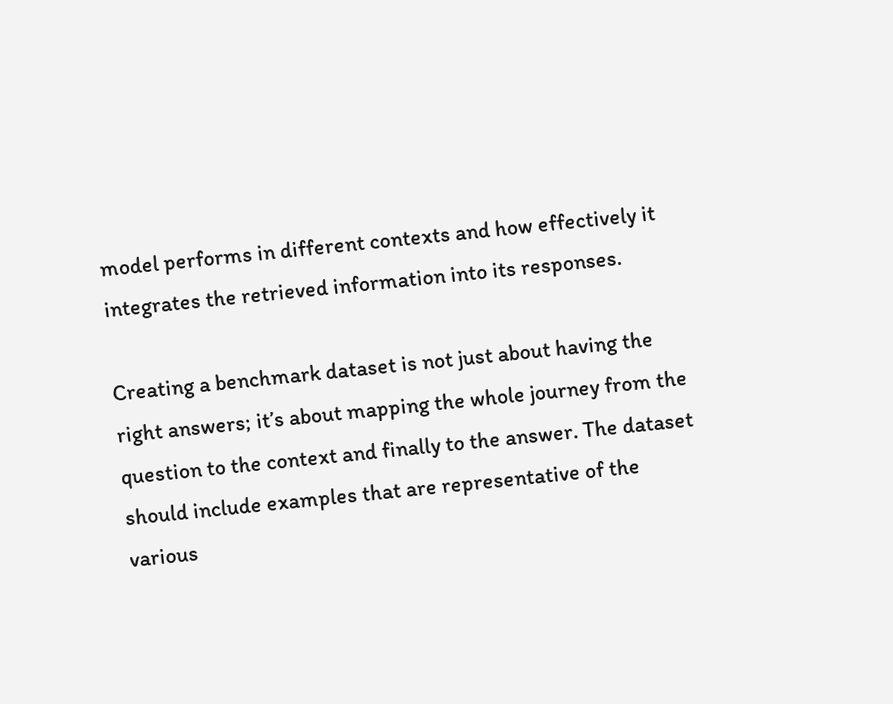model performs in different contexts and how effectively it integrates the retrieved information into its responses.

Creating a benchmark dataset is not just about having the right answers; it’s about mapping the whole journey from the question to the context and finally to the answer. The dataset should include examples that are representative of the various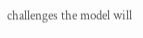challenges the model will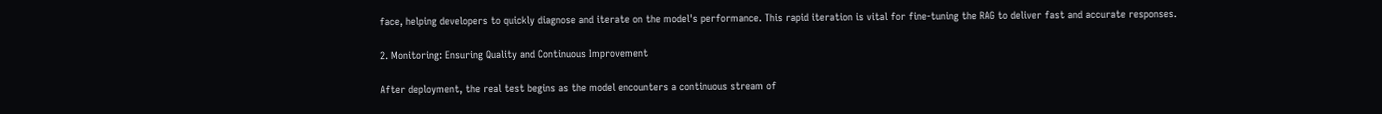face, helping developers to quickly diagnose and iterate on the model's performance. This rapid iteration is vital for fine-tuning the RAG to deliver fast and accurate responses.

2. Monitoring: Ensuring Quality and Continuous Improvement

After deployment, the real test begins as the model encounters a continuous stream of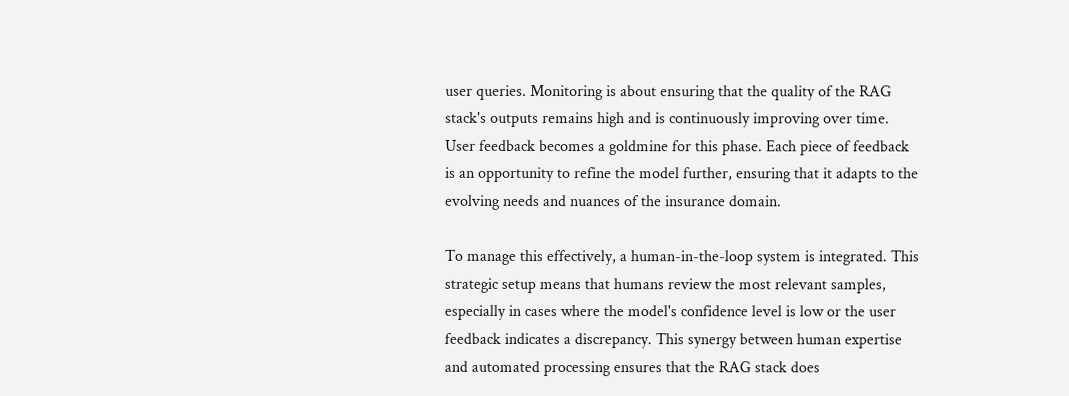user queries. Monitoring is about ensuring that the quality of the RAG stack's outputs remains high and is continuously improving over time. User feedback becomes a goldmine for this phase. Each piece of feedback is an opportunity to refine the model further, ensuring that it adapts to the evolving needs and nuances of the insurance domain.

To manage this effectively, a human-in-the-loop system is integrated. This strategic setup means that humans review the most relevant samples, especially in cases where the model's confidence level is low or the user feedback indicates a discrepancy. This synergy between human expertise and automated processing ensures that the RAG stack does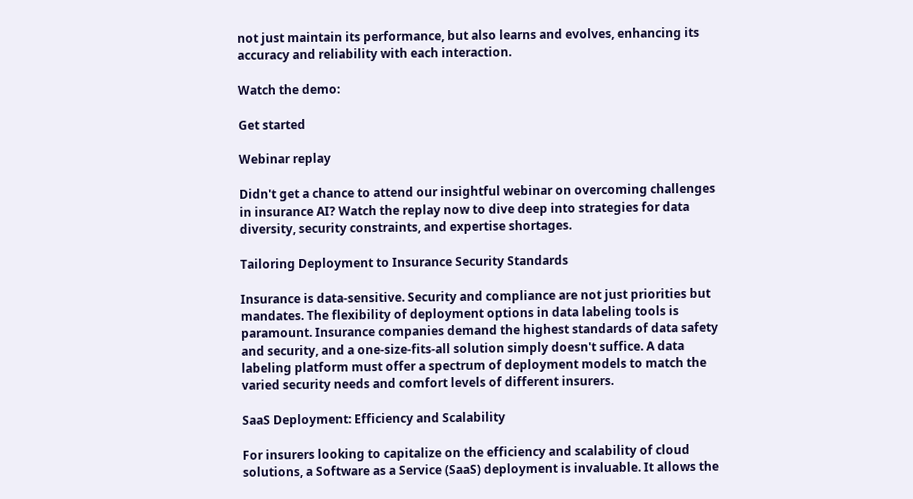not just maintain its performance, but also learns and evolves, enhancing its accuracy and reliability with each interaction.

Watch the demo:

Get started

Webinar replay

Didn't get a chance to attend our insightful webinar on overcoming challenges in insurance AI? Watch the replay now to dive deep into strategies for data diversity, security constraints, and expertise shortages.

Tailoring Deployment to Insurance Security Standards

Insurance is data-sensitive. Security and compliance are not just priorities but mandates. The flexibility of deployment options in data labeling tools is paramount. Insurance companies demand the highest standards of data safety and security, and a one-size-fits-all solution simply doesn't suffice. A data labeling platform must offer a spectrum of deployment models to match the varied security needs and comfort levels of different insurers.

SaaS Deployment: Efficiency and Scalability

For insurers looking to capitalize on the efficiency and scalability of cloud solutions, a Software as a Service (SaaS) deployment is invaluable. It allows the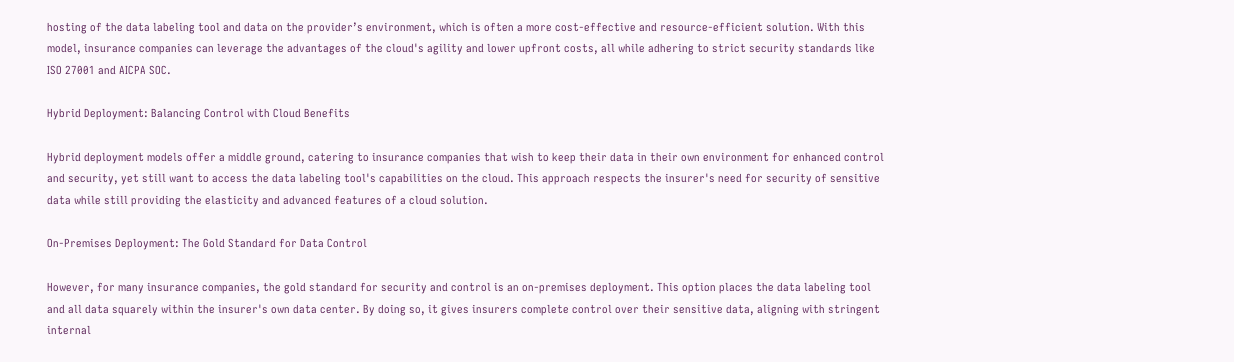hosting of the data labeling tool and data on the provider’s environment, which is often a more cost-effective and resource-efficient solution. With this model, insurance companies can leverage the advantages of the cloud's agility and lower upfront costs, all while adhering to strict security standards like ISO 27001 and AICPA SOC.

Hybrid Deployment: Balancing Control with Cloud Benefits

Hybrid deployment models offer a middle ground, catering to insurance companies that wish to keep their data in their own environment for enhanced control and security, yet still want to access the data labeling tool's capabilities on the cloud. This approach respects the insurer's need for security of sensitive data while still providing the elasticity and advanced features of a cloud solution.

On-Premises Deployment: The Gold Standard for Data Control

However, for many insurance companies, the gold standard for security and control is an on-premises deployment. This option places the data labeling tool and all data squarely within the insurer's own data center. By doing so, it gives insurers complete control over their sensitive data, aligning with stringent internal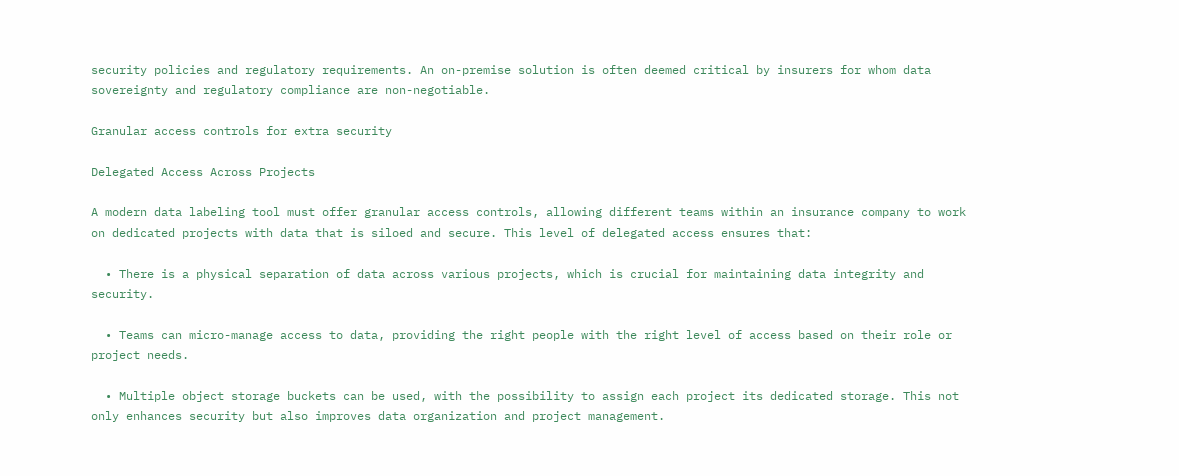security policies and regulatory requirements. An on-premise solution is often deemed critical by insurers for whom data sovereignty and regulatory compliance are non-negotiable.

Granular access controls for extra security

Delegated Access Across Projects

A modern data labeling tool must offer granular access controls, allowing different teams within an insurance company to work on dedicated projects with data that is siloed and secure. This level of delegated access ensures that:

  • There is a physical separation of data across various projects, which is crucial for maintaining data integrity and security.

  • Teams can micro-manage access to data, providing the right people with the right level of access based on their role or project needs.

  • Multiple object storage buckets can be used, with the possibility to assign each project its dedicated storage. This not only enhances security but also improves data organization and project management.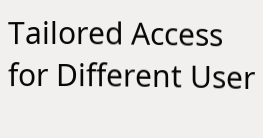Tailored Access for Different User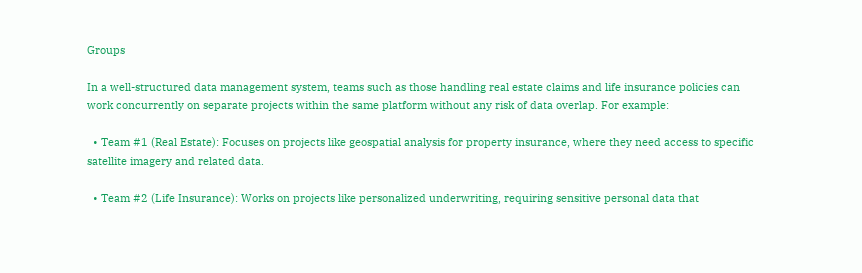Groups

In a well-structured data management system, teams such as those handling real estate claims and life insurance policies can work concurrently on separate projects within the same platform without any risk of data overlap. For example:

  • Team #1 (Real Estate): Focuses on projects like geospatial analysis for property insurance, where they need access to specific satellite imagery and related data.

  • Team #2 (Life Insurance): Works on projects like personalized underwriting, requiring sensitive personal data that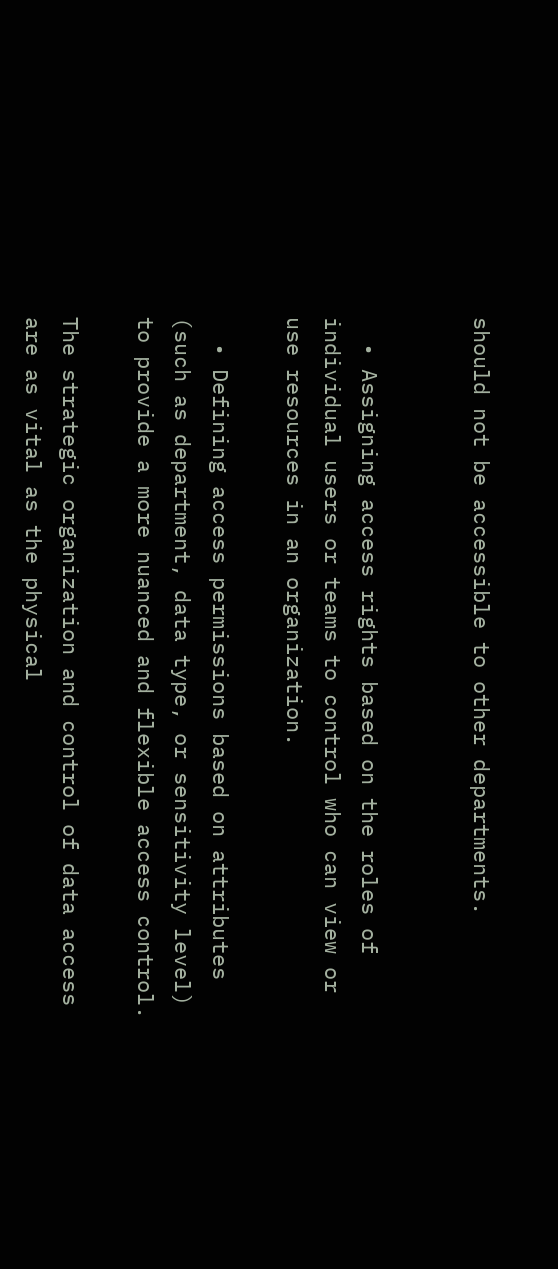should not be accessible to other departments.


  • Assigning access rights based on the roles of individual users or teams to control who can view or use resources in an organization.

  • Defining access permissions based on attributes (such as department, data type, or sensitivity level) to provide a more nuanced and flexible access control.

The strategic organization and control of data access are as vital as the physical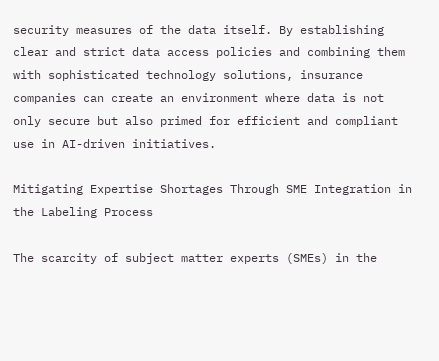security measures of the data itself. By establishing clear and strict data access policies and combining them with sophisticated technology solutions, insurance companies can create an environment where data is not only secure but also primed for efficient and compliant use in AI-driven initiatives.

Mitigating Expertise Shortages Through SME Integration in the Labeling Process

The scarcity of subject matter experts (SMEs) in the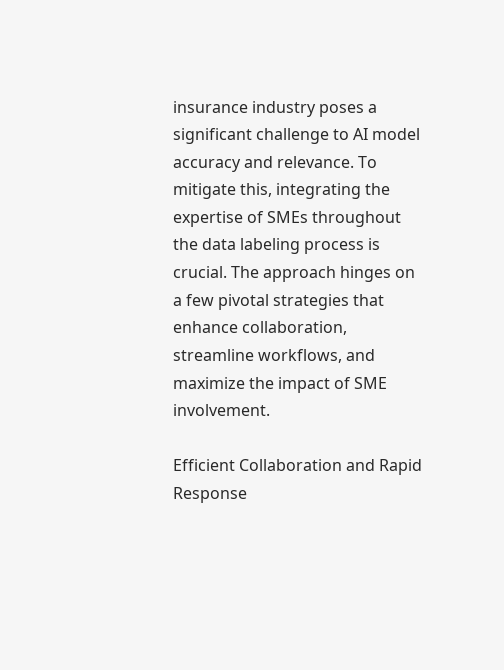insurance industry poses a significant challenge to AI model accuracy and relevance. To mitigate this, integrating the expertise of SMEs throughout the data labeling process is crucial. The approach hinges on a few pivotal strategies that enhance collaboration, streamline workflows, and maximize the impact of SME involvement.

Efficient Collaboration and Rapid Response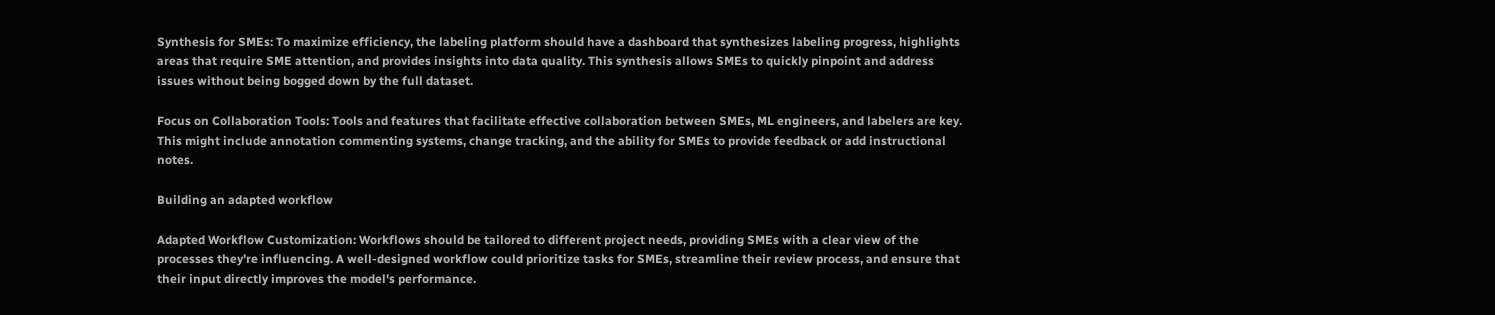Synthesis for SMEs: To maximize efficiency, the labeling platform should have a dashboard that synthesizes labeling progress, highlights areas that require SME attention, and provides insights into data quality. This synthesis allows SMEs to quickly pinpoint and address issues without being bogged down by the full dataset.

Focus on Collaboration Tools: Tools and features that facilitate effective collaboration between SMEs, ML engineers, and labelers are key. This might include annotation commenting systems, change tracking, and the ability for SMEs to provide feedback or add instructional notes.

Building an adapted workflow

Adapted Workflow Customization: Workflows should be tailored to different project needs, providing SMEs with a clear view of the processes they're influencing. A well-designed workflow could prioritize tasks for SMEs, streamline their review process, and ensure that their input directly improves the model's performance.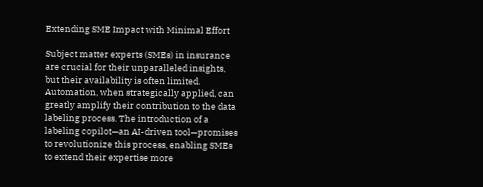Extending SME Impact with Minimal Effort

Subject matter experts (SMEs) in insurance are crucial for their unparalleled insights, but their availability is often limited. Automation, when strategically applied, can greatly amplify their contribution to the data labeling process. The introduction of a labeling copilot—an AI-driven tool—promises to revolutionize this process, enabling SMEs to extend their expertise more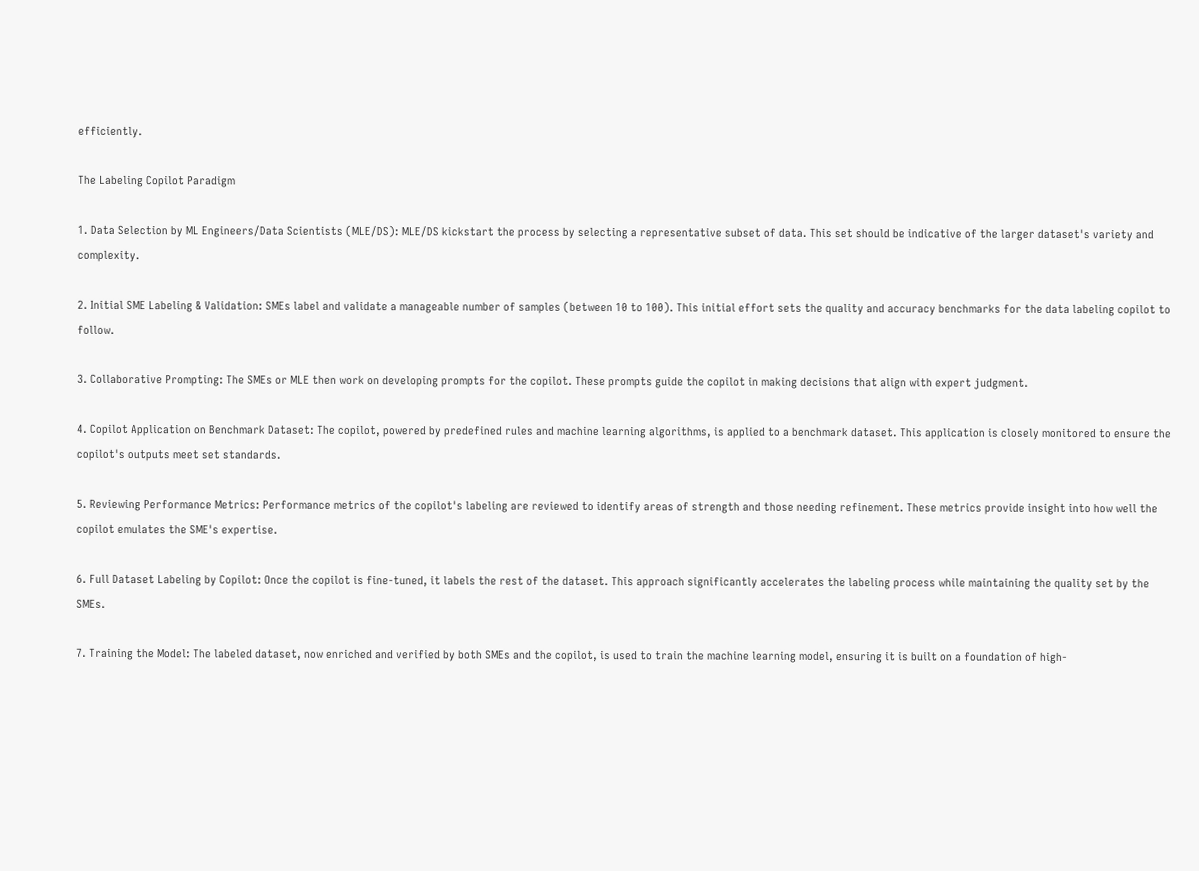efficiently.

The Labeling Copilot Paradigm

1. Data Selection by ML Engineers/Data Scientists (MLE/DS): MLE/DS kickstart the process by selecting a representative subset of data. This set should be indicative of the larger dataset's variety and complexity.

2. Initial SME Labeling & Validation: SMEs label and validate a manageable number of samples (between 10 to 100). This initial effort sets the quality and accuracy benchmarks for the data labeling copilot to follow.

3. Collaborative Prompting: The SMEs or MLE then work on developing prompts for the copilot. These prompts guide the copilot in making decisions that align with expert judgment.

4. Copilot Application on Benchmark Dataset: The copilot, powered by predefined rules and machine learning algorithms, is applied to a benchmark dataset. This application is closely monitored to ensure the copilot's outputs meet set standards.

5. Reviewing Performance Metrics: Performance metrics of the copilot's labeling are reviewed to identify areas of strength and those needing refinement. These metrics provide insight into how well the copilot emulates the SME's expertise.

6. Full Dataset Labeling by Copilot: Once the copilot is fine-tuned, it labels the rest of the dataset. This approach significantly accelerates the labeling process while maintaining the quality set by the SMEs.

7. Training the Model: The labeled dataset, now enriched and verified by both SMEs and the copilot, is used to train the machine learning model, ensuring it is built on a foundation of high-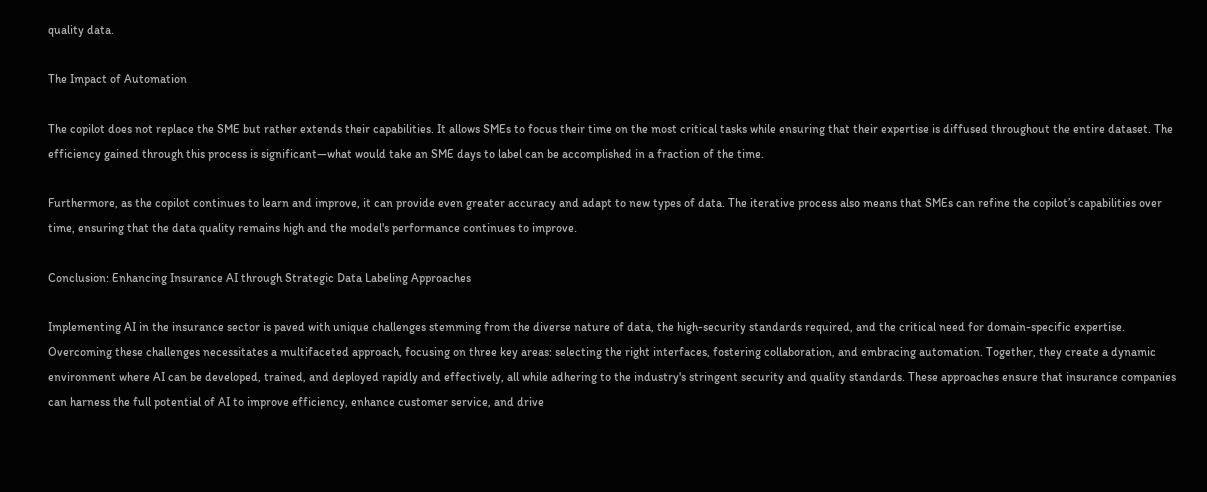quality data.

The Impact of Automation

The copilot does not replace the SME but rather extends their capabilities. It allows SMEs to focus their time on the most critical tasks while ensuring that their expertise is diffused throughout the entire dataset. The efficiency gained through this process is significant—what would take an SME days to label can be accomplished in a fraction of the time.

Furthermore, as the copilot continues to learn and improve, it can provide even greater accuracy and adapt to new types of data. The iterative process also means that SMEs can refine the copilot’s capabilities over time, ensuring that the data quality remains high and the model's performance continues to improve.

Conclusion: Enhancing Insurance AI through Strategic Data Labeling Approaches

Implementing AI in the insurance sector is paved with unique challenges stemming from the diverse nature of data, the high-security standards required, and the critical need for domain-specific expertise. Overcoming these challenges necessitates a multifaceted approach, focusing on three key areas: selecting the right interfaces, fostering collaboration, and embracing automation. Together, they create a dynamic environment where AI can be developed, trained, and deployed rapidly and effectively, all while adhering to the industry's stringent security and quality standards. These approaches ensure that insurance companies can harness the full potential of AI to improve efficiency, enhance customer service, and drive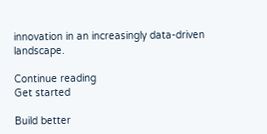innovation in an increasingly data-driven landscape.

Continue reading
Get started

Build better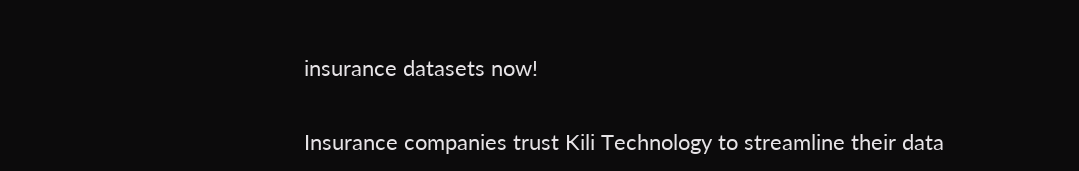insurance datasets now!

Insurance companies trust Kili Technology to streamline their data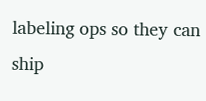labeling ops so they can ship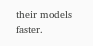their models faster.